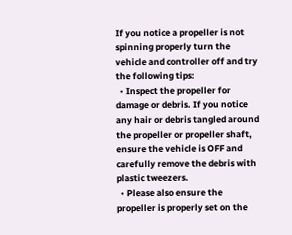If you notice a propeller is not spinning properly turn the vehicle and controller off and try the following tips:
  • Inspect the propeller for damage or debris. If you notice any hair or debris tangled around the propeller or propeller shaft, ensure the vehicle is OFF and carefully remove the debris with plastic tweezers.
  • Please also ensure the propeller is properly set on the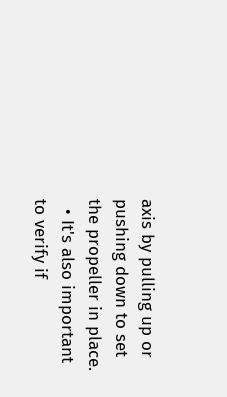axis by pulling up or pushing down to set the propeller in place.
  • It's also important to verify if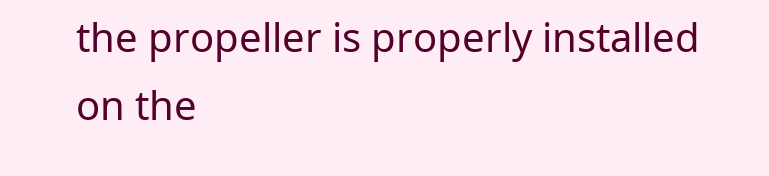the propeller is properly installed on the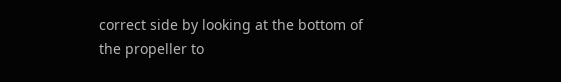correct side by looking at the bottom of the propeller to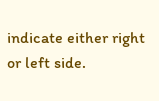indicate either right or left side.